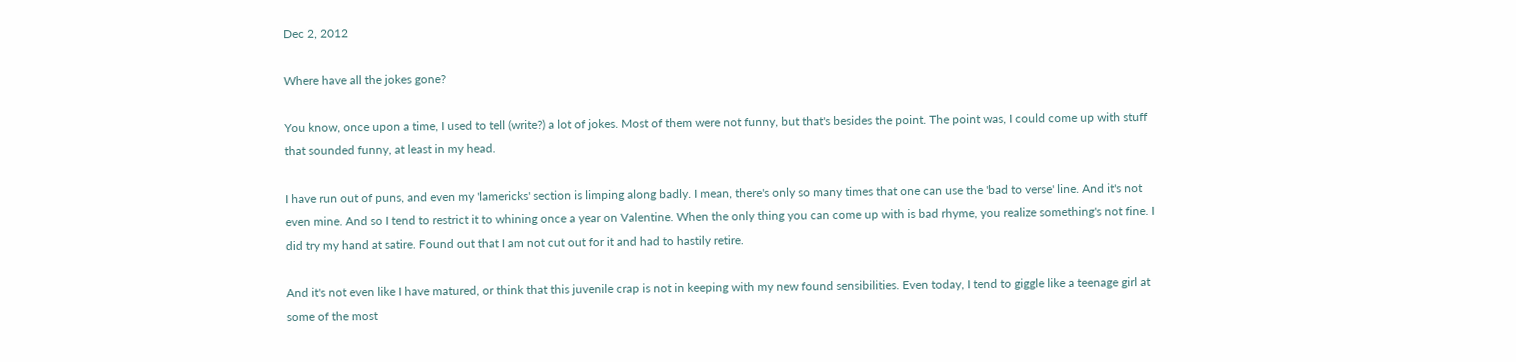Dec 2, 2012

Where have all the jokes gone?

You know, once upon a time, I used to tell (write?) a lot of jokes. Most of them were not funny, but that's besides the point. The point was, I could come up with stuff that sounded funny, at least in my head.

I have run out of puns, and even my 'lamericks' section is limping along badly. I mean, there's only so many times that one can use the 'bad to verse' line. And it's not even mine. And so I tend to restrict it to whining once a year on Valentine. When the only thing you can come up with is bad rhyme, you realize something's not fine. I did try my hand at satire. Found out that I am not cut out for it and had to hastily retire.

And it's not even like I have matured, or think that this juvenile crap is not in keeping with my new found sensibilities. Even today, I tend to giggle like a teenage girl at some of the most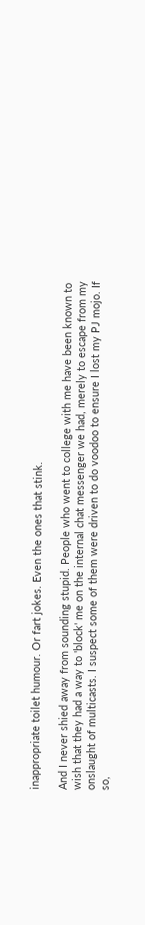inappropriate toilet humour. Or fart jokes. Even the ones that stink.

And I never shied away from sounding stupid. People who went to college with me have been known to wish that they had a way to 'block' me on the internal chat messenger we had, merely to escape from my onslaught of multicasts. I suspect some of them were driven to do voodoo to ensure I lost my PJ mojo. If so,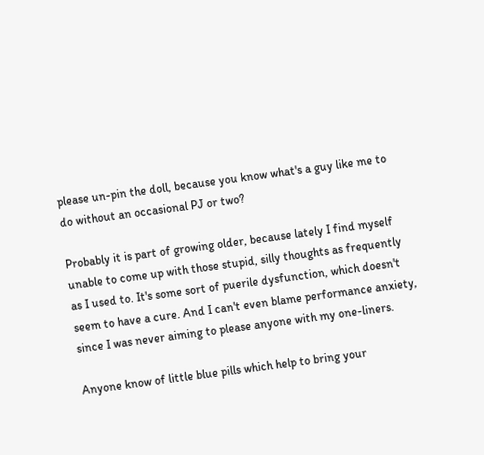please un-pin the doll, because you know what's a guy like me to do without an occasional PJ or two?

Probably it is part of growing older, because lately I find myself unable to come up with those stupid, silly thoughts as frequently as I used to. It's some sort of puerile dysfunction, which doesn't seem to have a cure. And I can't even blame performance anxiety, since I was never aiming to please anyone with my one-liners.

Anyone know of little blue pills which help to bring your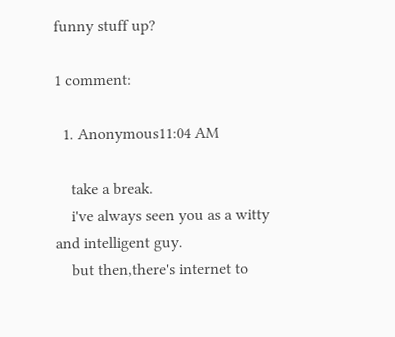funny stuff up?

1 comment:

  1. Anonymous11:04 AM

    take a break.
    i've always seen you as a witty and intelligent guy.
    but then,there's internet to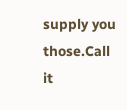supply you those.Call it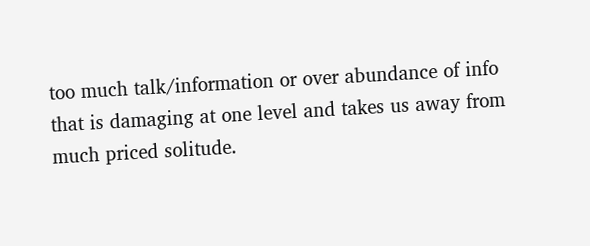too much talk/information or over abundance of info that is damaging at one level and takes us away from much priced solitude.